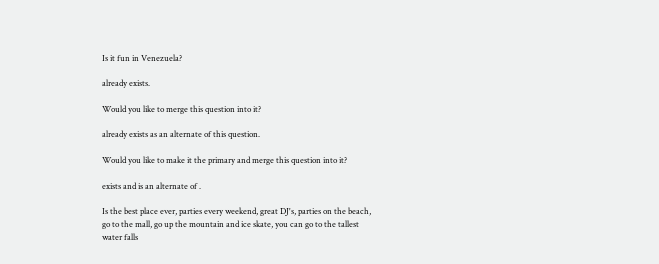Is it fun in Venezuela?

already exists.

Would you like to merge this question into it?

already exists as an alternate of this question.

Would you like to make it the primary and merge this question into it?

exists and is an alternate of .

Is the best place ever, parties every weekend, great DJ's, parties on the beach, go to the mall, go up the mountain and ice skate, you can go to the tallest water falls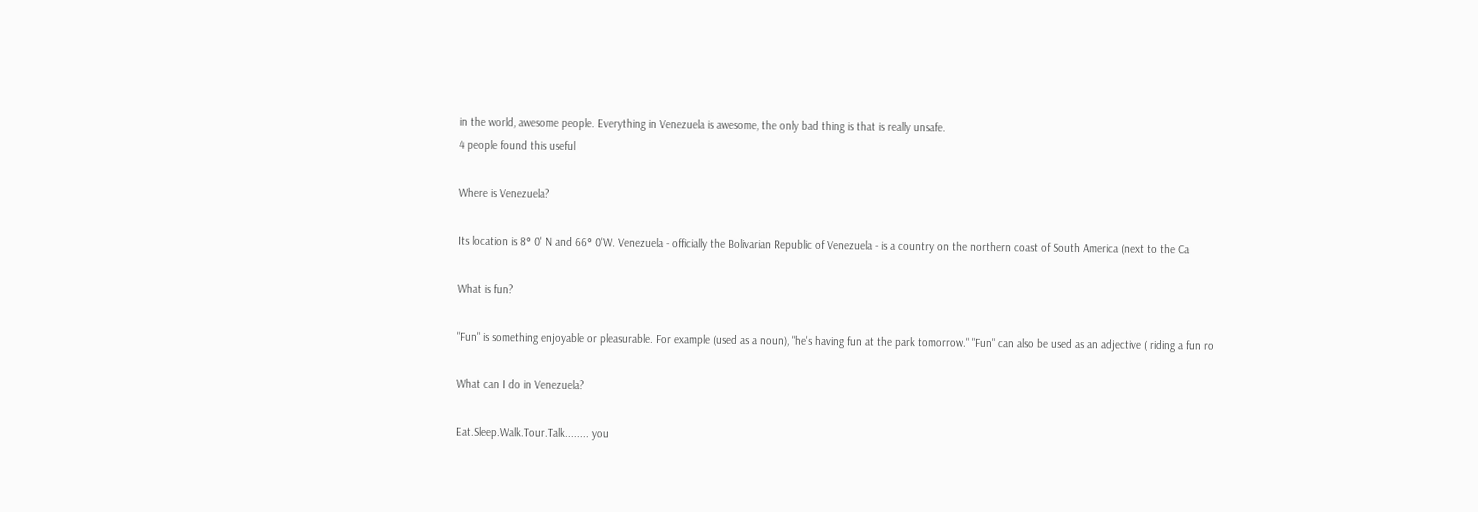in the world, awesome people. Everything in Venezuela is awesome, the only bad thing is that is really unsafe.
4 people found this useful

Where is Venezuela?

Its location is 8° 0' N and 66° 0'W. Venezuela - officially the Bolivarian Republic of Venezuela - is a country on the northern coast of South America (next to the Ca

What is fun?

"Fun" is something enjoyable or pleasurable. For example (used as a noun), "he's having fun at the park tomorrow." "Fun" can also be used as an adjective ( riding a fun ro

What can I do in Venezuela?

Eat.Sleep.Walk.Tour.Talk........ you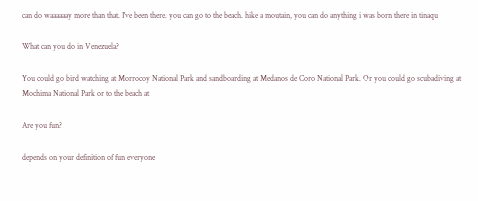can do waaaaaay more than that. I've been there. you can go to the beach. hike a moutain, you can do anything i was born there in tinaqu

What can you do in Venezuela?

You could go bird watching at Morrocoy National Park and sandboarding at Medanos de Coro National Park. Or you could go scubadiving at Mochima National Park or to the beach at

Are you fun?

depends on your definition of fun everyone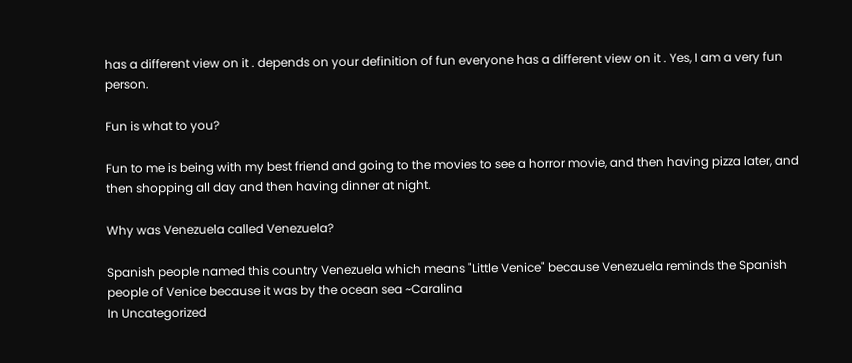has a different view on it . depends on your definition of fun everyone has a different view on it . Yes, I am a very fun person.

Fun is what to you?

Fun to me is being with my best friend and going to the movies to see a horror movie, and then having pizza later, and then shopping all day and then having dinner at night.

Why was Venezuela called Venezuela?

Spanish people named this country Venezuela which means "Little Venice" because Venezuela reminds the Spanish people of Venice because it was by the ocean sea ~Caralina
In Uncategorized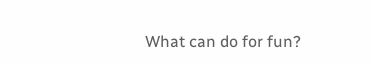What can do for fun?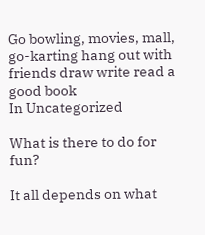Go bowling, movies, mall, go-karting hang out with friends draw write read a good book
In Uncategorized

What is there to do for fun?

It all depends on what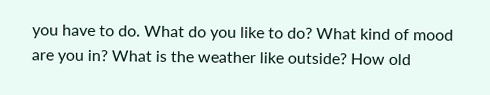you have to do. What do you like to do? What kind of mood are you in? What is the weather like outside? How old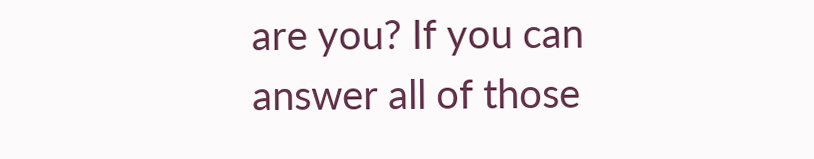are you? If you can answer all of those